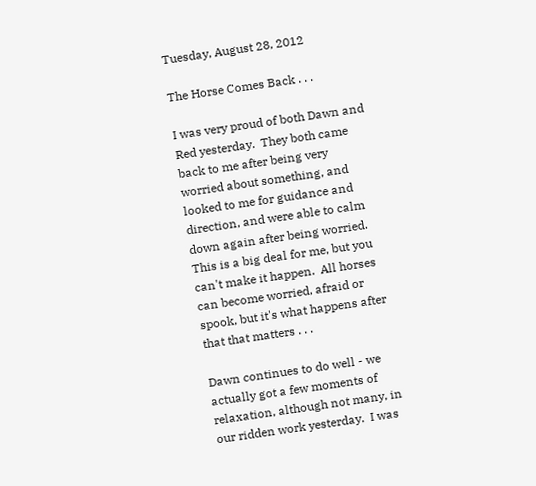Tuesday, August 28, 2012

The Horse Comes Back . . .

I was very proud of both Dawn and Red yesterday.  They both came back to me after being very worried about something, and looked to me for guidance and direction, and were able to calm down again after being worried.  This is a big deal for me, but you can't make it happen.  All horses can become worried, afraid or spook, but it's what happens after that that matters . . .

Dawn continues to do well - we actually got a few moments of relaxation, although not many, in our ridden work yesterday.  I was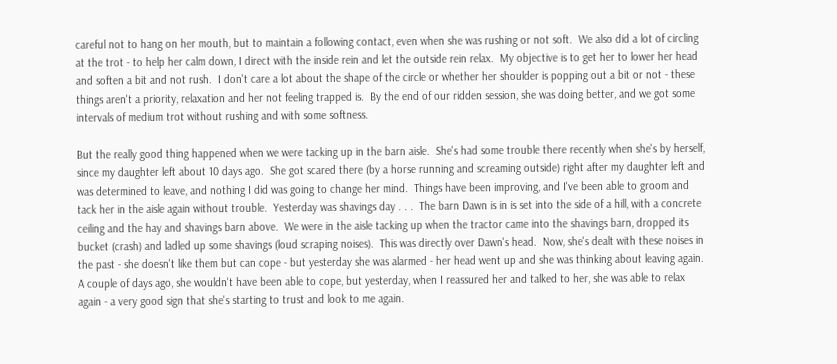careful not to hang on her mouth, but to maintain a following contact, even when she was rushing or not soft.  We also did a lot of circling at the trot - to help her calm down, I direct with the inside rein and let the outside rein relax.  My objective is to get her to lower her head and soften a bit and not rush.  I don't care a lot about the shape of the circle or whether her shoulder is popping out a bit or not - these things aren't a priority, relaxation and her not feeling trapped is.  By the end of our ridden session, she was doing better, and we got some intervals of medium trot without rushing and with some softness.

But the really good thing happened when we were tacking up in the barn aisle.  She's had some trouble there recently when she's by herself, since my daughter left about 10 days ago.  She got scared there (by a horse running and screaming outside) right after my daughter left and was determined to leave, and nothing I did was going to change her mind.  Things have been improving, and I've been able to groom and tack her in the aisle again without trouble.  Yesterday was shavings day . . .  The barn Dawn is in is set into the side of a hill, with a concrete ceiling and the hay and shavings barn above.  We were in the aisle tacking up when the tractor came into the shavings barn, dropped its bucket (crash) and ladled up some shavings (loud scraping noises).  This was directly over Dawn's head.  Now, she's dealt with these noises in the past - she doesn't like them but can cope - but yesterday she was alarmed - her head went up and she was thinking about leaving again.  A couple of days ago, she wouldn't have been able to cope, but yesterday, when I reassured her and talked to her, she was able to relax again - a very good sign that she's starting to trust and look to me again.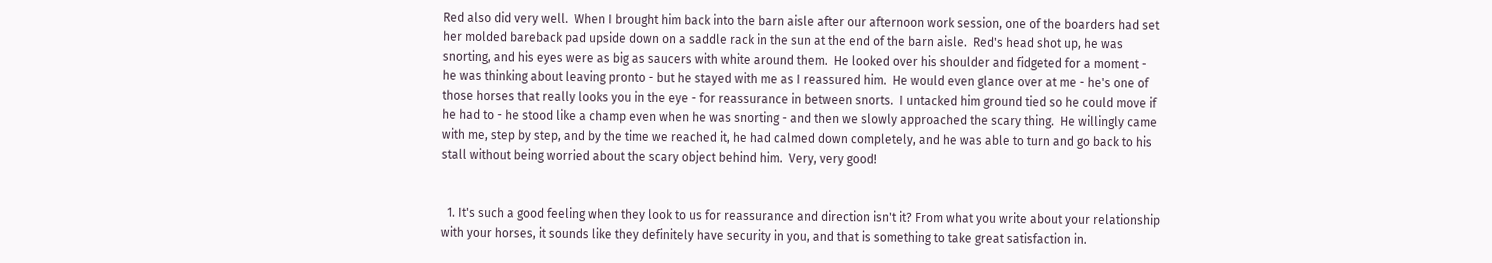Red also did very well.  When I brought him back into the barn aisle after our afternoon work session, one of the boarders had set her molded bareback pad upside down on a saddle rack in the sun at the end of the barn aisle.  Red's head shot up, he was snorting, and his eyes were as big as saucers with white around them.  He looked over his shoulder and fidgeted for a moment - he was thinking about leaving pronto - but he stayed with me as I reassured him.  He would even glance over at me - he's one of those horses that really looks you in the eye - for reassurance in between snorts.  I untacked him ground tied so he could move if he had to - he stood like a champ even when he was snorting - and then we slowly approached the scary thing.  He willingly came with me, step by step, and by the time we reached it, he had calmed down completely, and he was able to turn and go back to his stall without being worried about the scary object behind him.  Very, very good!


  1. It's such a good feeling when they look to us for reassurance and direction isn't it? From what you write about your relationship with your horses, it sounds like they definitely have security in you, and that is something to take great satisfaction in.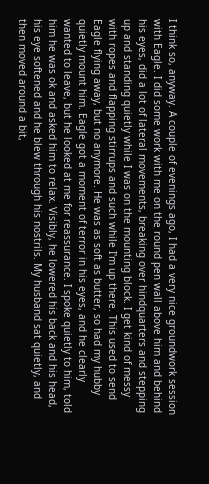I think so, anyway. A couple of evenings ago, I had a very nice groundwork session with Eagle. I did some work with me on the round pen wall above him and behind his eyes, did a lot of lateral movements, breaking over hindquarters and stepping up and standing quietly while I was on the mounting block. I get kind of messy with ropes and flapping stirrups and such while I'm up there. This used to send Eagle flying away, but no anymore. He was as soft as butter, so had my hubby quietly mount him. Eagle got a moment of terror in his eyes, and he clearly wanted to leave, but he looked at me for reassurance. I spoke quietly to him, told him he was ok and asked him to relax. Visibly, he lowered his back and his head, his eye softened and he blew through his nostrils. My husband sat quietly, and then moved around a bit,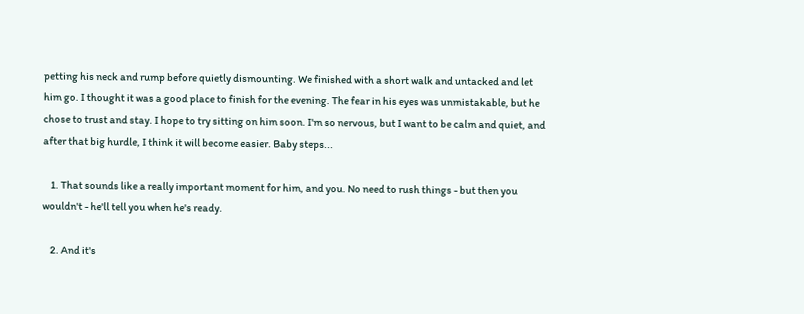petting his neck and rump before quietly dismounting. We finished with a short walk and untacked and let him go. I thought it was a good place to finish for the evening. The fear in his eyes was unmistakable, but he chose to trust and stay. I hope to try sitting on him soon. I'm so nervous, but I want to be calm and quiet, and after that big hurdle, I think it will become easier. Baby steps...

    1. That sounds like a really important moment for him, and you. No need to rush things - but then you wouldn't - he'll tell you when he's ready.

    2. And it's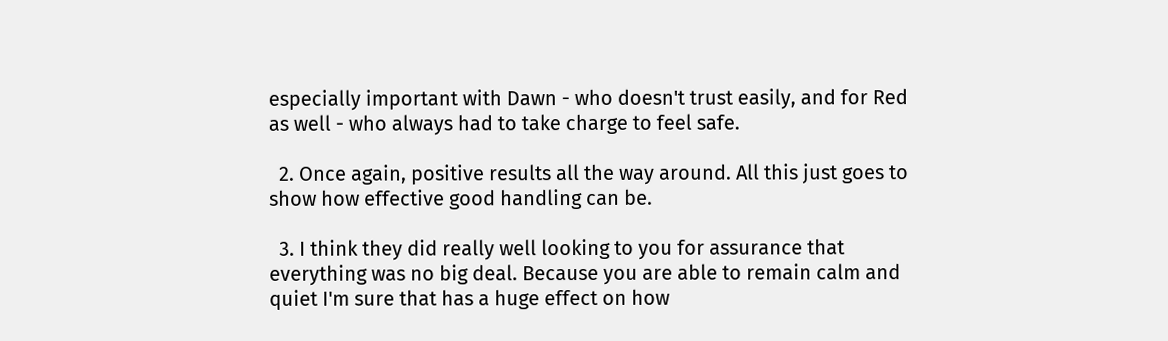especially important with Dawn - who doesn't trust easily, and for Red as well - who always had to take charge to feel safe.

  2. Once again, positive results all the way around. All this just goes to show how effective good handling can be.

  3. I think they did really well looking to you for assurance that everything was no big deal. Because you are able to remain calm and quiet I'm sure that has a huge effect on how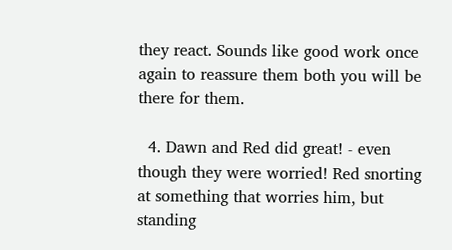they react. Sounds like good work once again to reassure them both you will be there for them.

  4. Dawn and Red did great! - even though they were worried! Red snorting at something that worries him, but standing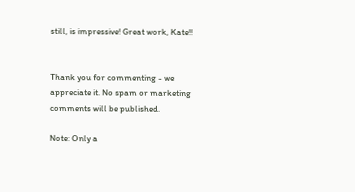still, is impressive! Great work, Kate!!


Thank you for commenting - we appreciate it. No spam or marketing comments will be published.

Note: Only a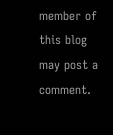member of this blog may post a comment.